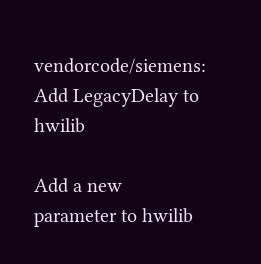vendorcode/siemens: Add LegacyDelay to hwilib

Add a new parameter to hwilib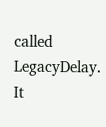called LegacyDelay. It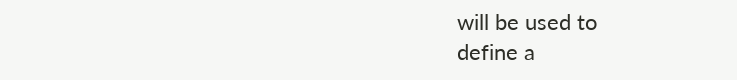will be used to
define a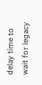delay time to wait for legacy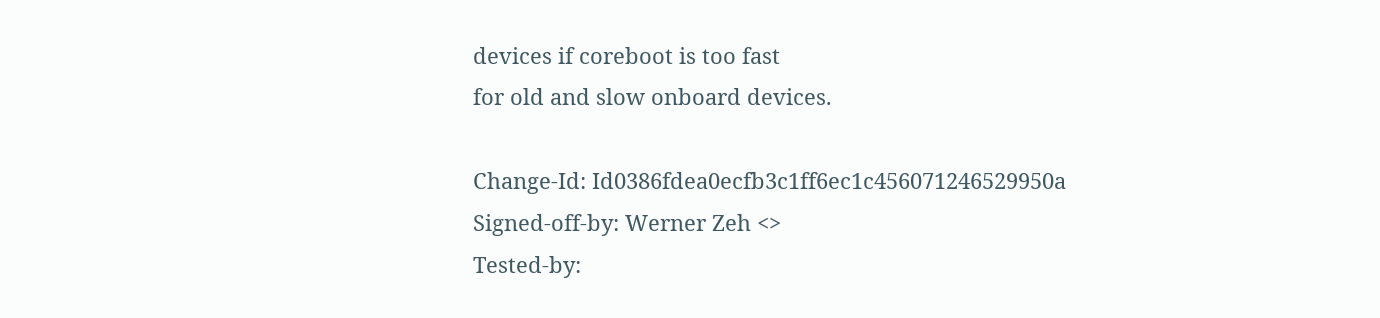devices if coreboot is too fast
for old and slow onboard devices.

Change-Id: Id0386fdea0ecfb3c1ff6ec1c456071246529950a
Signed-off-by: Werner Zeh <>
Tested-by: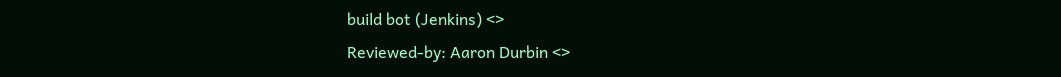build bot (Jenkins) <>
Reviewed-by: Aaron Durbin <>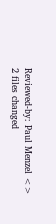Reviewed-by: Paul Menzel <>
2 files changed